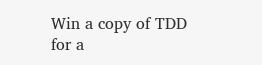Win a copy of TDD for a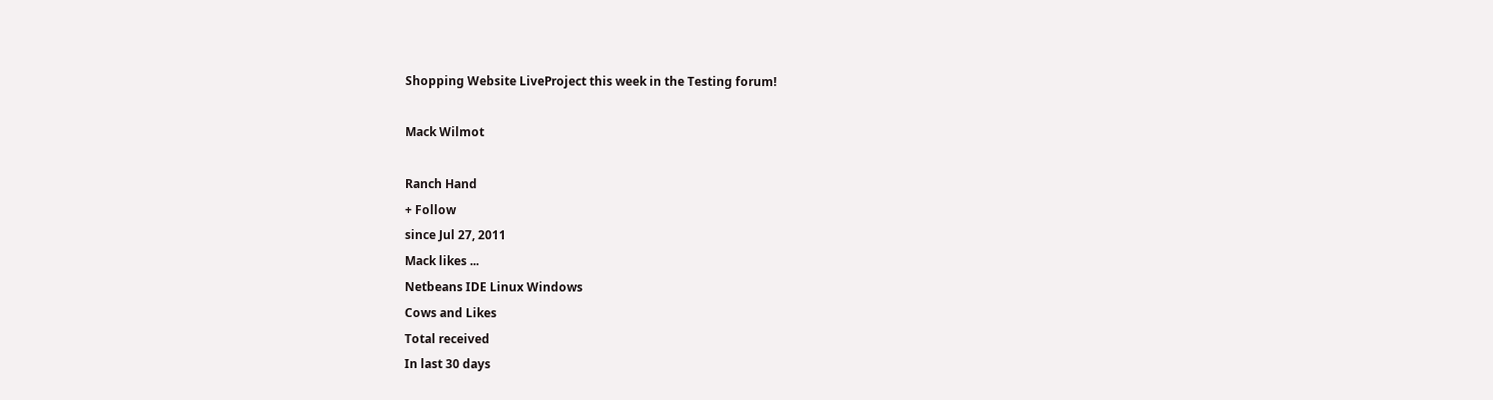Shopping Website LiveProject this week in the Testing forum!

Mack Wilmot

Ranch Hand
+ Follow
since Jul 27, 2011
Mack likes ...
Netbeans IDE Linux Windows
Cows and Likes
Total received
In last 30 days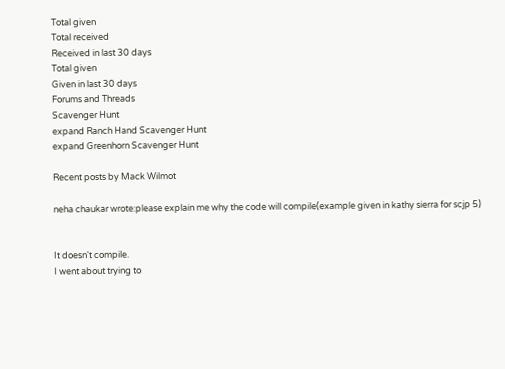Total given
Total received
Received in last 30 days
Total given
Given in last 30 days
Forums and Threads
Scavenger Hunt
expand Ranch Hand Scavenger Hunt
expand Greenhorn Scavenger Hunt

Recent posts by Mack Wilmot

neha chaukar wrote:please explain me why the code will compile(example given in kathy sierra for scjp 5)


It doesn't compile.
I went about trying to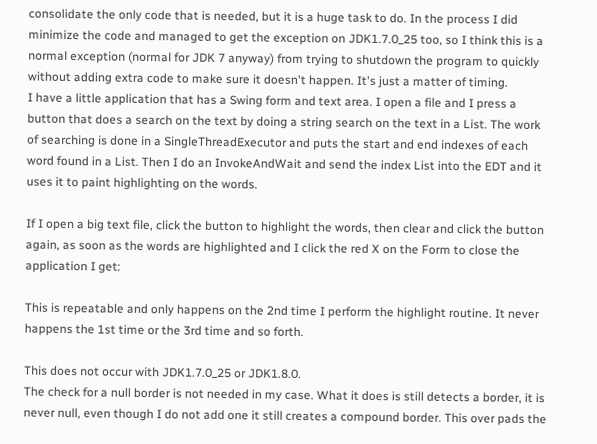consolidate the only code that is needed, but it is a huge task to do. In the process I did minimize the code and managed to get the exception on JDK1.7.0_25 too, so I think this is a normal exception (normal for JDK 7 anyway) from trying to shutdown the program to quickly without adding extra code to make sure it doesn't happen. It's just a matter of timing.
I have a little application that has a Swing form and text area. I open a file and I press a button that does a search on the text by doing a string search on the text in a List. The work of searching is done in a SingleThreadExecutor and puts the start and end indexes of each word found in a List. Then I do an InvokeAndWait and send the index List into the EDT and it uses it to paint highlighting on the words.

If I open a big text file, click the button to highlight the words, then clear and click the button again, as soon as the words are highlighted and I click the red X on the Form to close the application I get:

This is repeatable and only happens on the 2nd time I perform the highlight routine. It never happens the 1st time or the 3rd time and so forth.

This does not occur with JDK1.7.0_25 or JDK1.8.0.
The check for a null border is not needed in my case. What it does is still detects a border, it is never null, even though I do not add one it still creates a compound border. This over pads the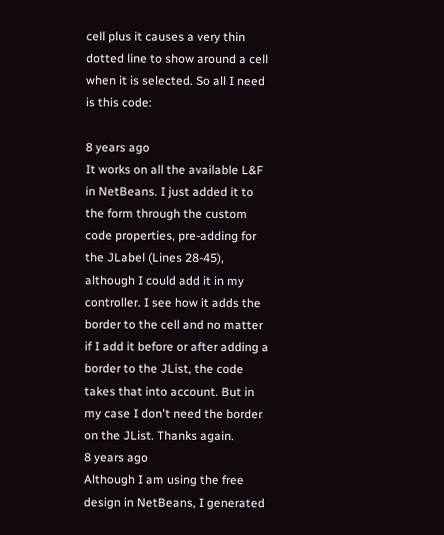cell plus it causes a very thin dotted line to show around a cell when it is selected. So all I need is this code:

8 years ago
It works on all the available L&F in NetBeans. I just added it to the form through the custom code properties, pre-adding for the JLabel (Lines 28-45), although I could add it in my controller. I see how it adds the border to the cell and no matter if I add it before or after adding a border to the JList, the code takes that into account. But in my case I don't need the border on the JList. Thanks again.
8 years ago
Although I am using the free design in NetBeans, I generated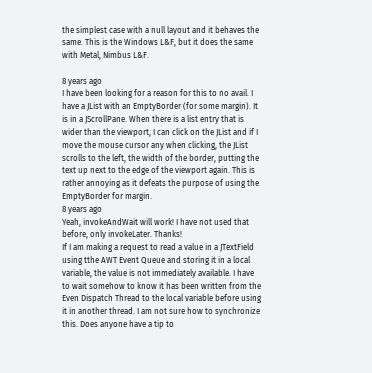the simplest case with a null layout and it behaves the same. This is the Windows L&F, but it does the same with Metal, Nimbus L&F.

8 years ago
I have been looking for a reason for this to no avail. I have a JList with an EmptyBorder (for some margin). It is in a JScrollPane. When there is a list entry that is wider than the viewport, I can click on the JList and if I move the mouse cursor any when clicking, the JList scrolls to the left, the width of the border, putting the text up next to the edge of the viewport again. This is rather annoying as it defeats the purpose of using the EmptyBorder for margin.
8 years ago
Yeah, invokeAndWait will work! I have not used that before, only invokeLater. Thanks!
If I am making a request to read a value in a JTextField using tthe AWT Event Queue and storing it in a local variable, the value is not immediately available. I have to wait somehow to know it has been written from the Even Dispatch Thread to the local variable before using it in another thread. I am not sure how to synchronize this. Does anyone have a tip to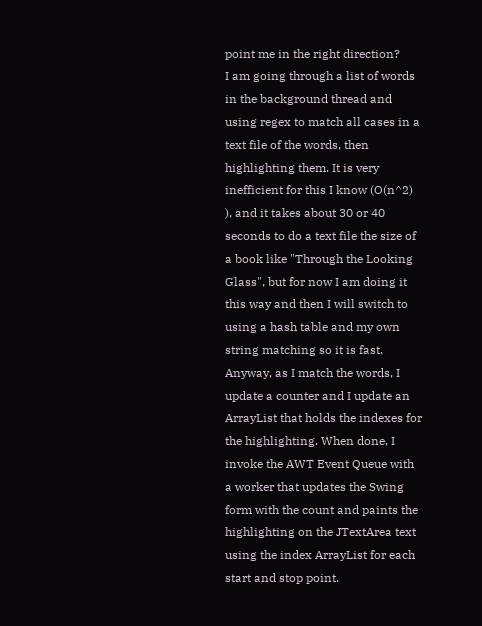point me in the right direction?
I am going through a list of words in the background thread and using regex to match all cases in a text file of the words, then highlighting them. It is very inefficient for this I know (O(n^2) ), and it takes about 30 or 40 seconds to do a text file the size of a book like "Through the Looking Glass", but for now I am doing it this way and then I will switch to using a hash table and my own string matching so it is fast. Anyway, as I match the words, I update a counter and I update an ArrayList that holds the indexes for the highlighting. When done, I invoke the AWT Event Queue with a worker that updates the Swing form with the count and paints the highlighting on the JTextArea text using the index ArrayList for each start and stop point.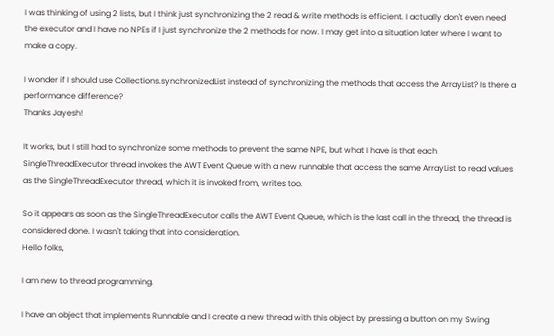I was thinking of using 2 lists, but I think just synchronizing the 2 read & write methods is efficient. I actually don't even need the executor and I have no NPEs if I just synchronize the 2 methods for now. I may get into a situation later where I want to make a copy.

I wonder if I should use Collections.synchronizedList instead of synchronizing the methods that access the ArrayList? Is there a performance difference?
Thanks Jayesh!

It works, but I still had to synchronize some methods to prevent the same NPE, but what I have is that each SingleThreadExecutor thread invokes the AWT Event Queue with a new runnable that access the same ArrayList to read values as the SingleThreadExecutor thread, which it is invoked from, writes too.

So it appears as soon as the SingleThreadExecutor calls the AWT Event Queue, which is the last call in the thread, the thread is considered done. I wasn't taking that into consideration.
Hello folks,

I am new to thread programming.

I have an object that implements Runnable and I create a new thread with this object by pressing a button on my Swing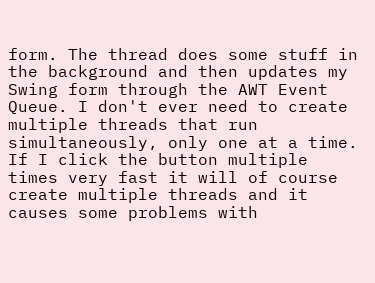form. The thread does some stuff in the background and then updates my Swing form through the AWT Event Queue. I don't ever need to create multiple threads that run simultaneously, only one at a time. If I click the button multiple times very fast it will of course create multiple threads and it causes some problems with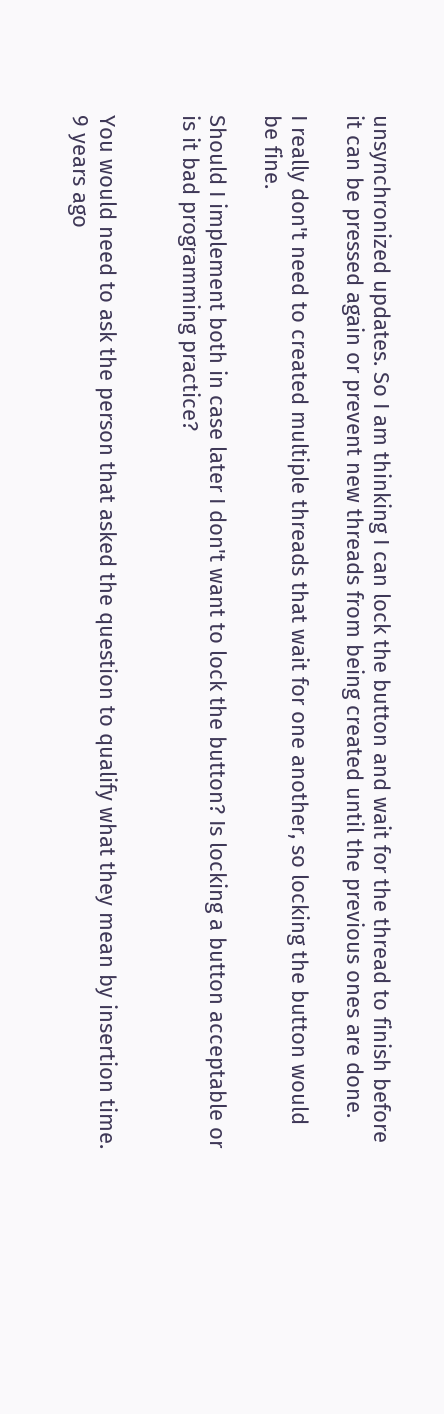unsynchronized updates. So I am thinking I can lock the button and wait for the thread to finish before it can be pressed again or prevent new threads from being created until the previous ones are done.

I really don't need to created multiple threads that wait for one another, so locking the button would be fine.

Should I implement both in case later I don't want to lock the button? Is locking a button acceptable or is it bad programming practice?


You would need to ask the person that asked the question to qualify what they mean by insertion time.
9 years ago